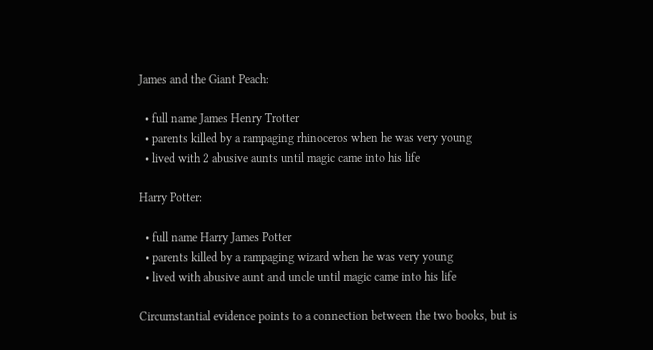James and the Giant Peach:

  • full name James Henry Trotter
  • parents killed by a rampaging rhinoceros when he was very young
  • lived with 2 abusive aunts until magic came into his life

Harry Potter:

  • full name Harry James Potter
  • parents killed by a rampaging wizard when he was very young
  • lived with abusive aunt and uncle until magic came into his life

Circumstantial evidence points to a connection between the two books, but is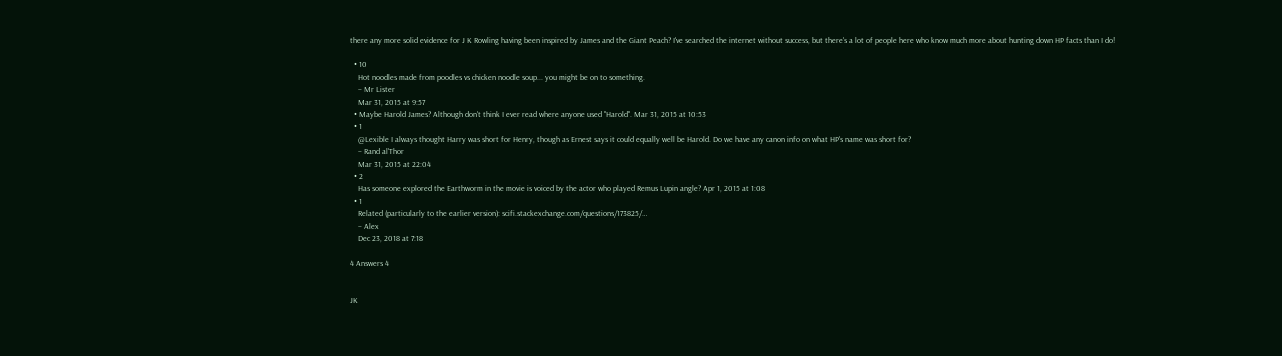there any more solid evidence for J K Rowling having been inspired by James and the Giant Peach? I've searched the internet without success, but there's a lot of people here who know much more about hunting down HP facts than I do!

  • 10
    Hot noodles made from poodles vs chicken noodle soup... you might be on to something.
    – Mr Lister
    Mar 31, 2015 at 9:57
  • Maybe Harold James? Although don't think I ever read where anyone used "Harold". Mar 31, 2015 at 10:53
  • 1
    @Lexible I always thought Harry was short for Henry, though as Ernest says it could equally well be Harold. Do we have any canon info on what HP's name was short for?
    – Rand al'Thor
    Mar 31, 2015 at 22:04
  • 2
    Has someone explored the Earthworm in the movie is voiced by the actor who played Remus Lupin angle? Apr 1, 2015 at 1:08
  • 1
    Related (particularly to the earlier version): scifi.stackexchange.com/questions/173825/…
    – Alex
    Dec 23, 2018 at 7:18

4 Answers 4


JK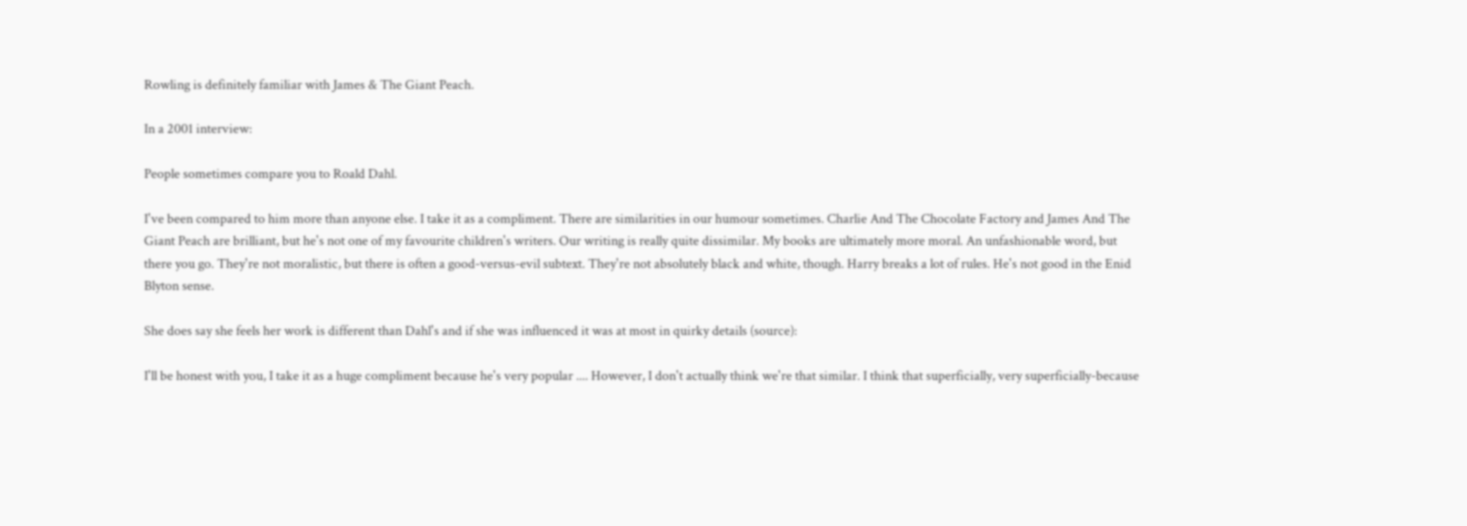Rowling is definitely familiar with James & The Giant Peach.

In a 2001 interview:

People sometimes compare you to Roald Dahl.

I've been compared to him more than anyone else. I take it as a compliment. There are similarities in our humour sometimes. Charlie And The Chocolate Factory and James And The Giant Peach are brilliant, but he's not one of my favourite children's writers. Our writing is really quite dissimilar. My books are ultimately more moral. An unfashionable word, but there you go. They're not moralistic, but there is often a good-versus-evil subtext. They're not absolutely black and white, though. Harry breaks a lot of rules. He's not good in the Enid Blyton sense.

She does say she feels her work is different than Dahl's and if she was influenced it was at most in quirky details (source):

I'll be honest with you, I take it as a huge compliment because he's very popular .... However, I don't actually think we're that similar. I think that superficially, very superficially-because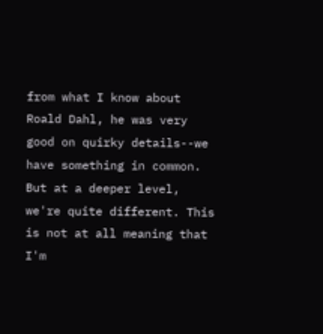from what I know about Roald Dahl, he was very good on quirky details--we have something in common. But at a deeper level, we're quite different. This is not at all meaning that I'm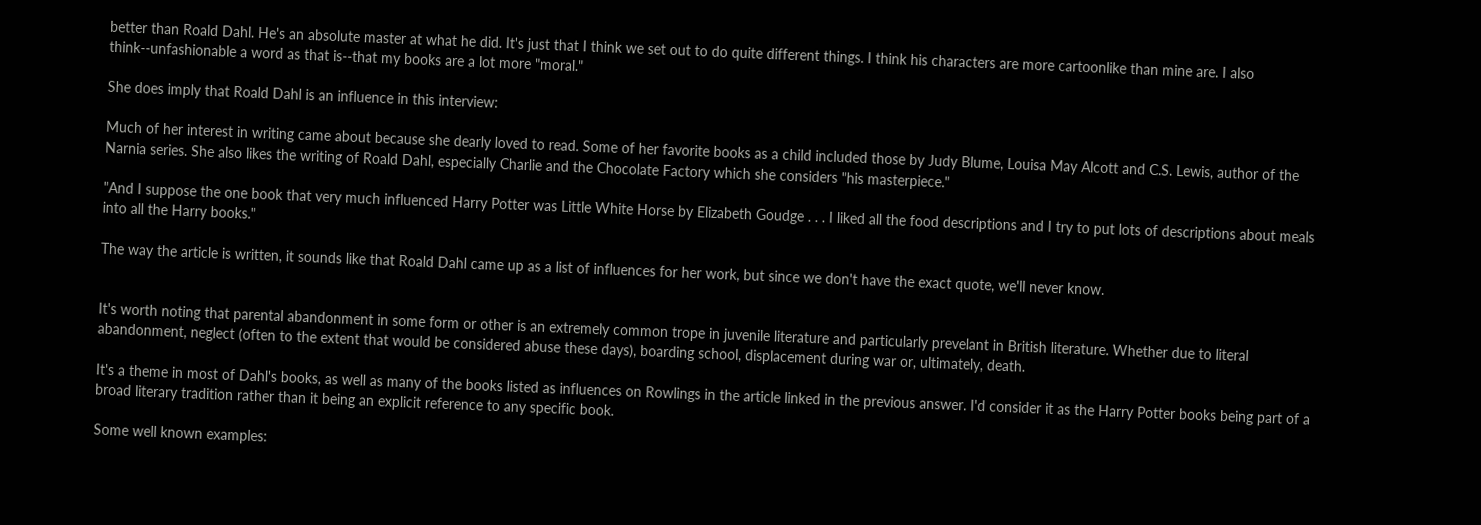better than Roald Dahl. He's an absolute master at what he did. It's just that I think we set out to do quite different things. I think his characters are more cartoonlike than mine are. I also think--unfashionable a word as that is--that my books are a lot more "moral."

She does imply that Roald Dahl is an influence in this interview:

Much of her interest in writing came about because she dearly loved to read. Some of her favorite books as a child included those by Judy Blume, Louisa May Alcott and C.S. Lewis, author of the Narnia series. She also likes the writing of Roald Dahl, especially Charlie and the Chocolate Factory which she considers "his masterpiece."

"And I suppose the one book that very much influenced Harry Potter was Little White Horse by Elizabeth Goudge . . . I liked all the food descriptions and I try to put lots of descriptions about meals into all the Harry books."

The way the article is written, it sounds like that Roald Dahl came up as a list of influences for her work, but since we don't have the exact quote, we'll never know.


It's worth noting that parental abandonment in some form or other is an extremely common trope in juvenile literature and particularly prevelant in British literature. Whether due to literal abandonment, neglect (often to the extent that would be considered abuse these days), boarding school, displacement during war or, ultimately, death.

It's a theme in most of Dahl's books, as well as many of the books listed as influences on Rowlings in the article linked in the previous answer. I'd consider it as the Harry Potter books being part of a broad literary tradition rather than it being an explicit reference to any specific book.

Some well known examples: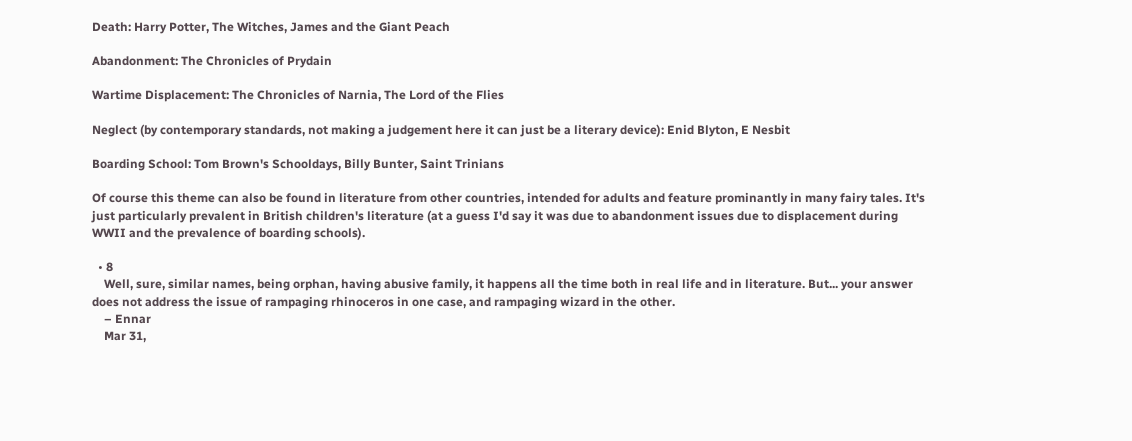Death: Harry Potter, The Witches, James and the Giant Peach

Abandonment: The Chronicles of Prydain

Wartime Displacement: The Chronicles of Narnia, The Lord of the Flies

Neglect (by contemporary standards, not making a judgement here it can just be a literary device): Enid Blyton, E Nesbit

Boarding School: Tom Brown's Schooldays, Billy Bunter, Saint Trinians

Of course this theme can also be found in literature from other countries, intended for adults and feature prominantly in many fairy tales. It's just particularly prevalent in British children's literature (at a guess I'd say it was due to abandonment issues due to displacement during WWII and the prevalence of boarding schools).

  • 8
    Well, sure, similar names, being orphan, having abusive family, it happens all the time both in real life and in literature. But... your answer does not address the issue of rampaging rhinoceros in one case, and rampaging wizard in the other.
    – Ennar
    Mar 31,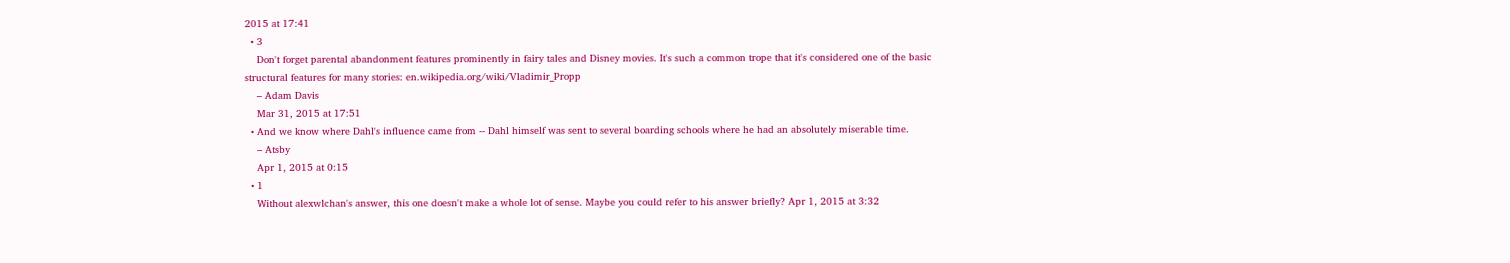2015 at 17:41
  • 3
    Don't forget parental abandonment features prominently in fairy tales and Disney movies. It's such a common trope that it's considered one of the basic structural features for many stories: en.wikipedia.org/wiki/Vladimir_Propp
    – Adam Davis
    Mar 31, 2015 at 17:51
  • And we know where Dahl's influence came from -- Dahl himself was sent to several boarding schools where he had an absolutely miserable time.
    – Atsby
    Apr 1, 2015 at 0:15
  • 1
    Without alexwlchan's answer, this one doesn't make a whole lot of sense. Maybe you could refer to his answer briefly? Apr 1, 2015 at 3:32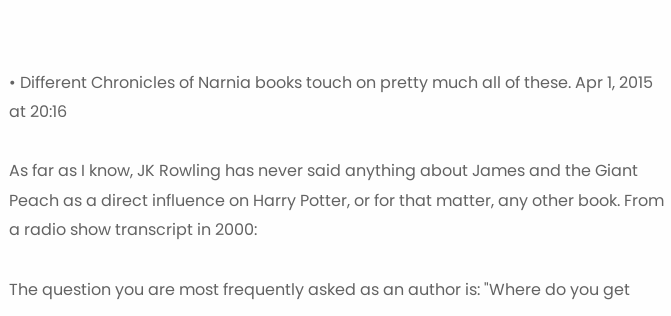• Different Chronicles of Narnia books touch on pretty much all of these. Apr 1, 2015 at 20:16

As far as I know, JK Rowling has never said anything about James and the Giant Peach as a direct influence on Harry Potter, or for that matter, any other book. From a radio show transcript in 2000:

The question you are most frequently asked as an author is: "Where do you get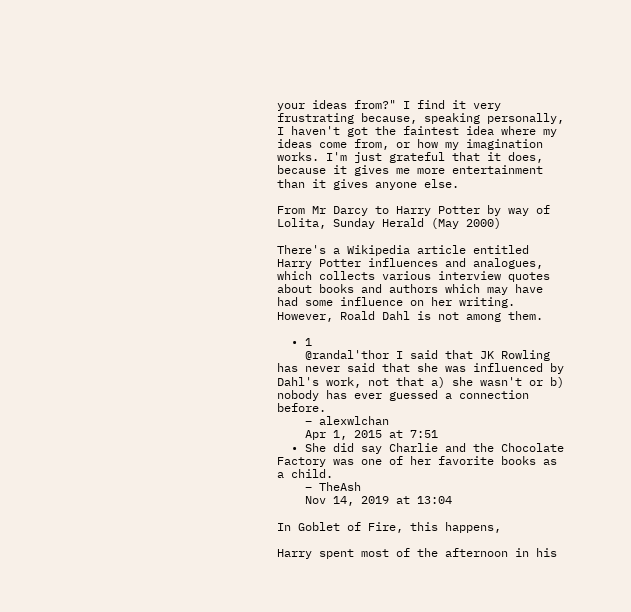your ideas from?" I find it very frustrating because, speaking personally, I haven't got the faintest idea where my ideas come from, or how my imagination works. I'm just grateful that it does, because it gives me more entertainment than it gives anyone else.

From Mr Darcy to Harry Potter by way of Lolita, Sunday Herald (May 2000)

There's a Wikipedia article entitled Harry Potter influences and analogues, which collects various interview quotes about books and authors which may have had some influence on her writing. However, Roald Dahl is not among them.

  • 1
    @randal'thor I said that JK Rowling has never said that she was influenced by Dahl's work, not that a) she wasn't or b) nobody has ever guessed a connection before.
    – alexwlchan
    Apr 1, 2015 at 7:51
  • She did say Charlie and the Chocolate Factory was one of her favorite books as a child.
    – TheAsh
    Nov 14, 2019 at 13:04

In Goblet of Fire, this happens,

Harry spent most of the afternoon in his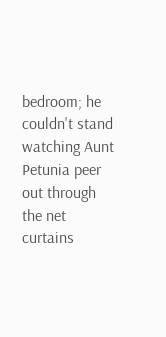bedroom; he couldn't stand watching Aunt Petunia peer out through the net curtains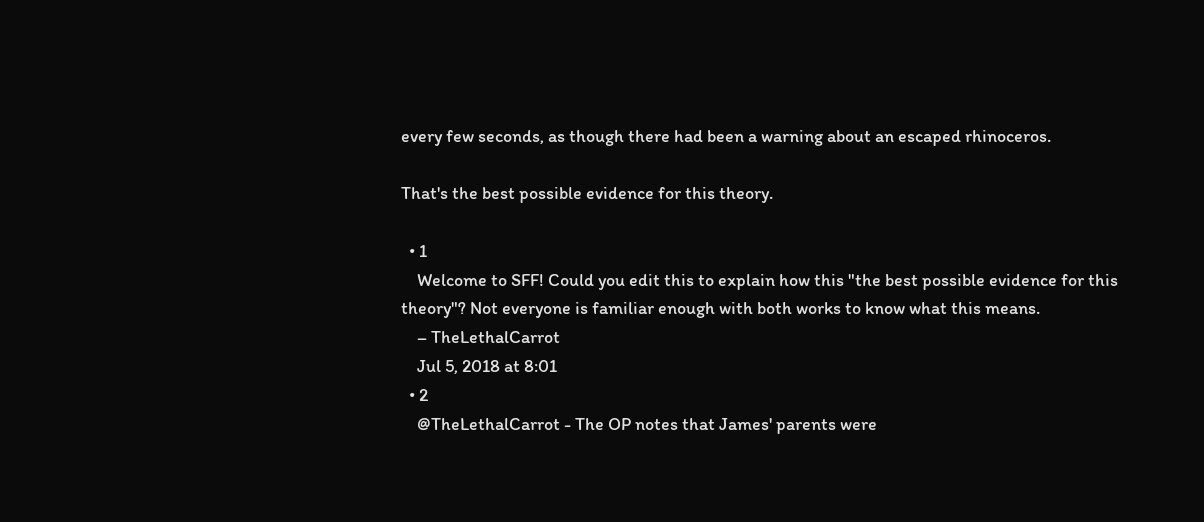every few seconds, as though there had been a warning about an escaped rhinoceros.

That's the best possible evidence for this theory.

  • 1
    Welcome to SFF! Could you edit this to explain how this "the best possible evidence for this theory"? Not everyone is familiar enough with both works to know what this means.
    – TheLethalCarrot
    Jul 5, 2018 at 8:01
  • 2
    @TheLethalCarrot - The OP notes that James' parents were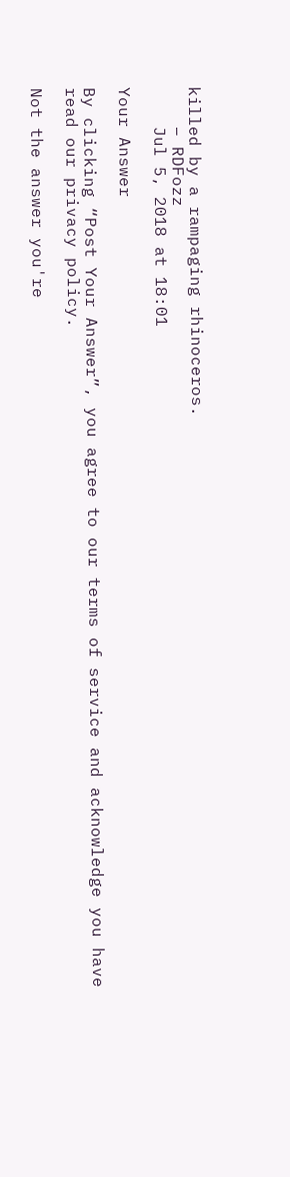killed by a rampaging rhinoceros.
    – RDFozz
    Jul 5, 2018 at 18:01

Your Answer

By clicking “Post Your Answer”, you agree to our terms of service and acknowledge you have read our privacy policy.

Not the answer you're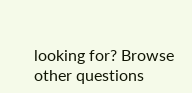looking for? Browse other questions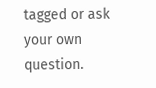tagged or ask your own question.